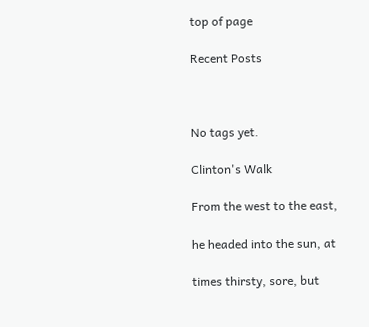top of page

Recent Posts



No tags yet.

Clinton's Walk

From the west to the east,

he headed into the sun, at

times thirsty, sore, but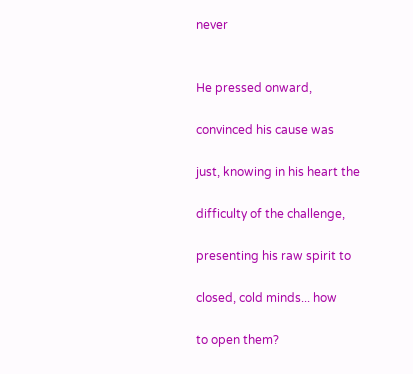never


He pressed onward,

convinced his cause was

just, knowing in his heart the

difficulty of the challenge,

presenting his raw spirit to

closed, cold minds... how

to open them?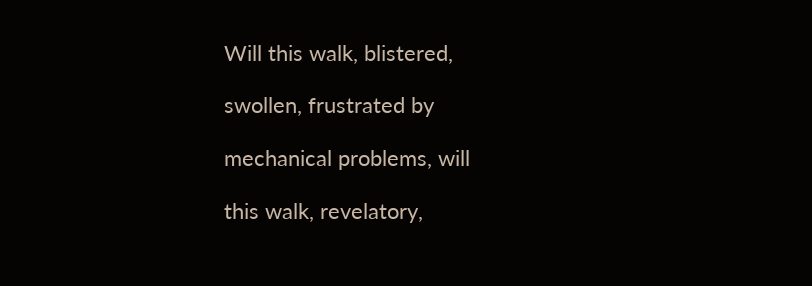Will this walk, blistered,

swollen, frustrated by

mechanical problems, will

this walk, revelatory,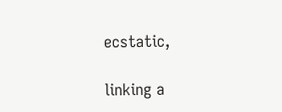ecstatic,

linking a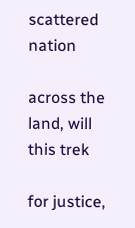scattered nation

across the land, will this trek

for justice,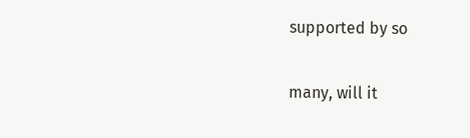supported by so

many, will it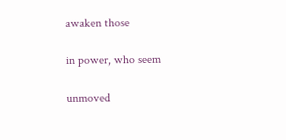awaken those

in power, who seem

unmoved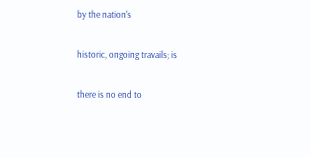by the nation's

historic, ongoing travails; is

there is no end to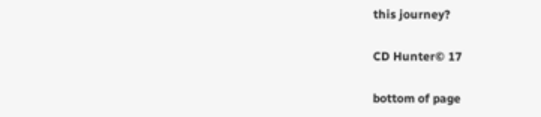this journey?

CD Hunter© 17

bottom of page